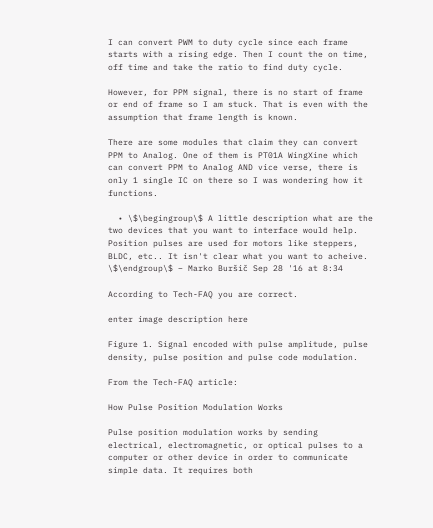I can convert PWM to duty cycle since each frame starts with a rising edge. Then I count the on time, off time and take the ratio to find duty cycle.

However, for PPM signal, there is no start of frame or end of frame so I am stuck. That is even with the assumption that frame length is known.

There are some modules that claim they can convert PPM to Analog. One of them is PT01A WingXine which can convert PPM to Analog AND vice verse, there is only 1 single IC on there so I was wondering how it functions.

  • \$\begingroup\$ A little description what are the two devices that you want to interface would help. Position pulses are used for motors like steppers, BLDC, etc.. It isn't clear what you want to acheive. \$\endgroup\$ – Marko Buršič Sep 28 '16 at 8:34

According to Tech-FAQ you are correct.

enter image description here

Figure 1. Signal encoded with pulse amplitude, pulse density, pulse position and pulse code modulation.

From the Tech-FAQ article:

How Pulse Position Modulation Works

Pulse position modulation works by sending electrical, electromagnetic, or optical pulses to a computer or other device in order to communicate simple data. It requires both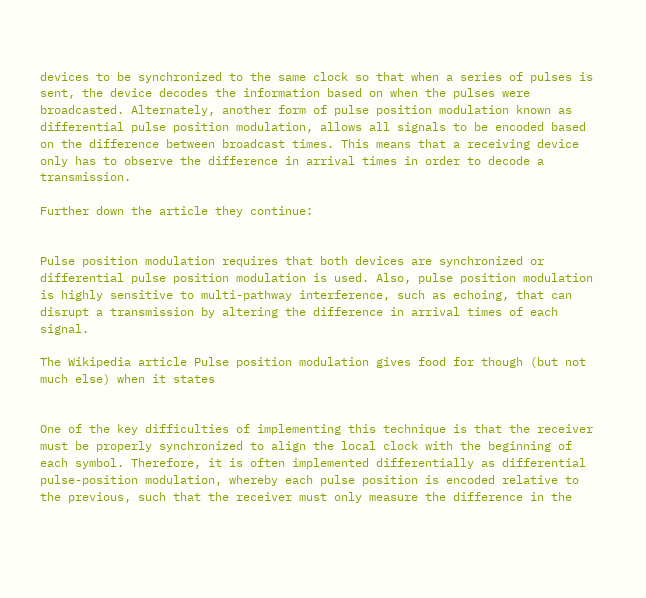devices to be synchronized to the same clock so that when a series of pulses is sent, the device decodes the information based on when the pulses were broadcasted. Alternately, another form of pulse position modulation known as differential pulse position modulation, allows all signals to be encoded based on the difference between broadcast times. This means that a receiving device only has to observe the difference in arrival times in order to decode a transmission.

Further down the article they continue:


Pulse position modulation requires that both devices are synchronized or differential pulse position modulation is used. Also, pulse position modulation is highly sensitive to multi-pathway interference, such as echoing, that can disrupt a transmission by altering the difference in arrival times of each signal.

The Wikipedia article Pulse position modulation gives food for though (but not much else) when it states


One of the key difficulties of implementing this technique is that the receiver must be properly synchronized to align the local clock with the beginning of each symbol. Therefore, it is often implemented differentially as differential pulse-position modulation, whereby each pulse position is encoded relative to the previous, such that the receiver must only measure the difference in the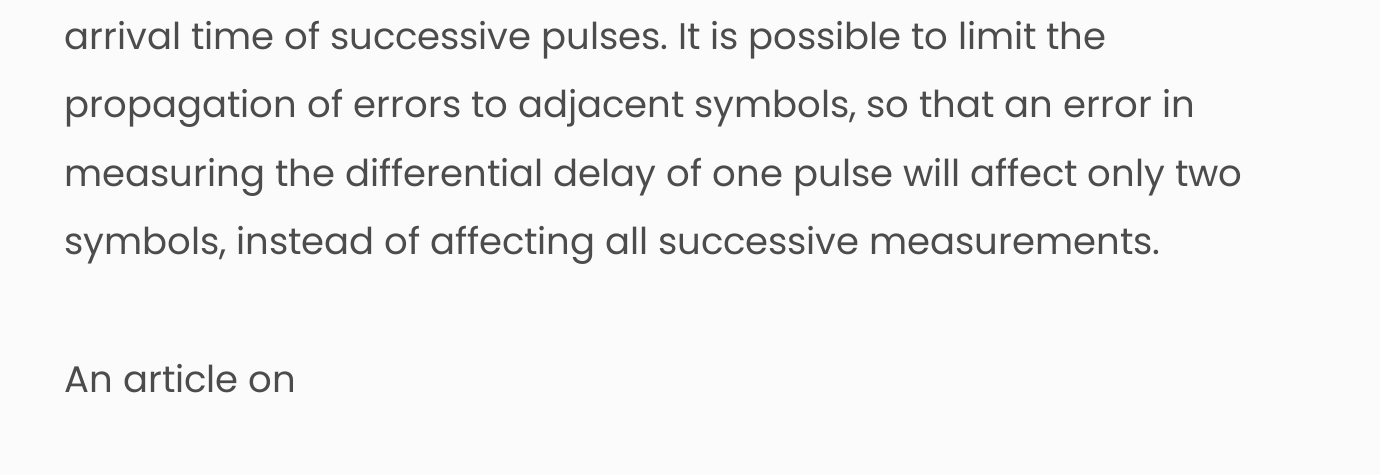arrival time of successive pulses. It is possible to limit the propagation of errors to adjacent symbols, so that an error in measuring the differential delay of one pulse will affect only two symbols, instead of affecting all successive measurements.

An article on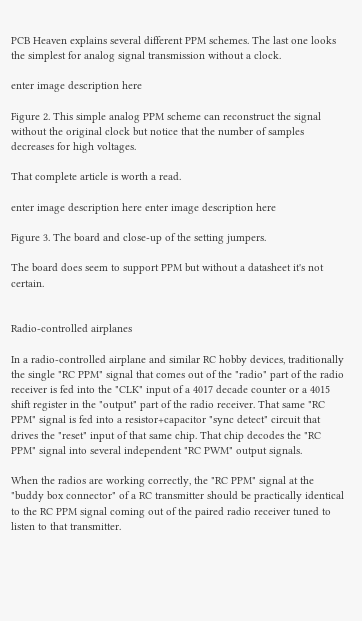PCB Heaven explains several different PPM schemes. The last one looks the simplest for analog signal transmission without a clock.

enter image description here

Figure 2. This simple analog PPM scheme can reconstruct the signal without the original clock but notice that the number of samples decreases for high voltages.

That complete article is worth a read.

enter image description here enter image description here

Figure 3. The board and close-up of the setting jumpers.

The board does seem to support PPM but without a datasheet it's not certain.


Radio-controlled airplanes

In a radio-controlled airplane and similar RC hobby devices, traditionally the single "RC PPM" signal that comes out of the "radio" part of the radio receiver is fed into the "CLK" input of a 4017 decade counter or a 4015 shift register in the "output" part of the radio receiver. That same "RC PPM" signal is fed into a resistor+capacitor "sync detect" circuit that drives the "reset" input of that same chip. That chip decodes the "RC PPM" signal into several independent "RC PWM" output signals.

When the radios are working correctly, the "RC PPM" signal at the "buddy box connector" of a RC transmitter should be practically identical to the RC PPM signal coming out of the paired radio receiver tuned to listen to that transmitter.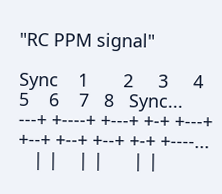"RC PPM signal"

Sync    1       2     3     4        5    6    7   8   Sync...
---+ +----+ +---+ +-+ +---+ +--+ +--+ +--+ +-+ +----...
   | |    | |      | |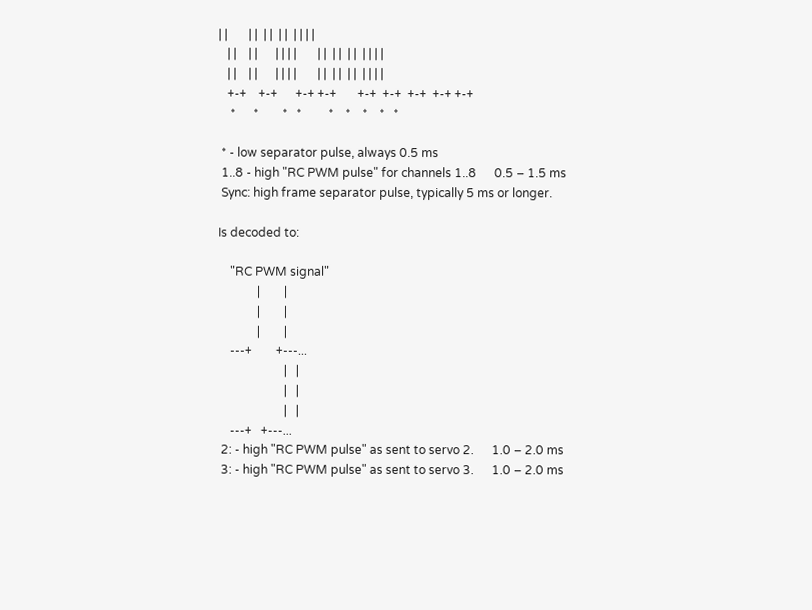| |       | |  | |  | |  | | | |
   | |    | |      | | | |       | |  | |  | |  | | | |
   | |    | |      | | | |       | |  | |  | |  | | | |
   +-+    +-+      +-+ +-+       +-+  +-+  +-+  +-+ +-+
    *      *        *   *         *    *    *    *   *

 * - low separator pulse, always 0.5 ms
 1..8 - high "RC PWM pulse" for channels 1..8      0.5 – 1.5 ms
 Sync: high frame separator pulse, typically 5 ms or longer.

Is decoded to:

    "RC PWM signal"
             |        |
             |        |
             |        |
    ---+        +---...
                      |   |
                      |   |
                      |   |
    ---+   +---...
 2: - high "RC PWM pulse" as sent to servo 2.      1.0 – 2.0 ms
 3: - high "RC PWM pulse" as sent to servo 3.      1.0 – 2.0 ms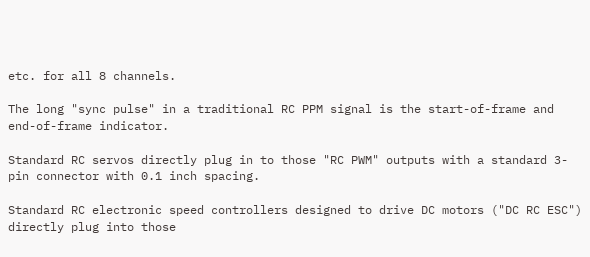etc. for all 8 channels.

The long "sync pulse" in a traditional RC PPM signal is the start-of-frame and end-of-frame indicator.

Standard RC servos directly plug in to those "RC PWM" outputs with a standard 3-pin connector with 0.1 inch spacing.

Standard RC electronic speed controllers designed to drive DC motors ("DC RC ESC") directly plug into those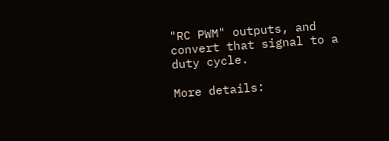"RC PWM" outputs, and convert that signal to a duty cycle.

More details: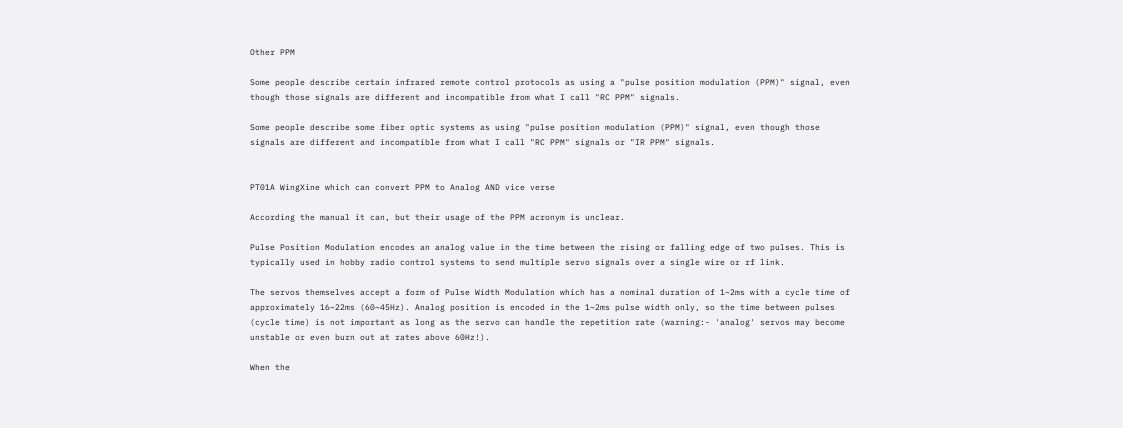Other PPM

Some people describe certain infrared remote control protocols as using a "pulse position modulation (PPM)" signal, even though those signals are different and incompatible from what I call "RC PPM" signals.

Some people describe some fiber optic systems as using "pulse position modulation (PPM)" signal, even though those signals are different and incompatible from what I call "RC PPM" signals or "IR PPM" signals.


PT01A WingXine which can convert PPM to Analog AND vice verse

According the manual it can, but their usage of the PPM acronym is unclear.

Pulse Position Modulation encodes an analog value in the time between the rising or falling edge of two pulses. This is typically used in hobby radio control systems to send multiple servo signals over a single wire or rf link.

The servos themselves accept a form of Pulse Width Modulation which has a nominal duration of 1~2ms with a cycle time of approximately 16~22ms (60~45Hz). Analog position is encoded in the 1~2ms pulse width only, so the time between pulses (cycle time) is not important as long as the servo can handle the repetition rate (warning:- 'analog' servos may become unstable or even burn out at rates above 60Hz!).

When the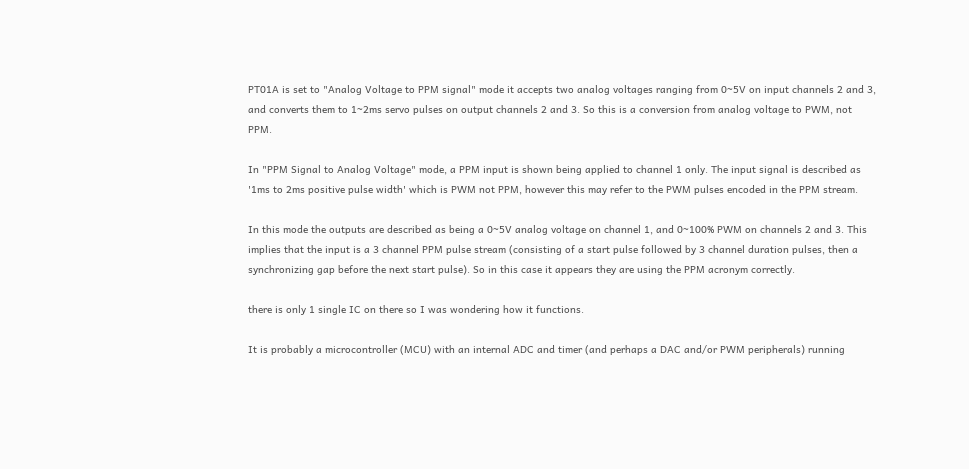PT01A is set to "Analog Voltage to PPM signal" mode it accepts two analog voltages ranging from 0~5V on input channels 2 and 3, and converts them to 1~2ms servo pulses on output channels 2 and 3. So this is a conversion from analog voltage to PWM, not PPM.

In "PPM Signal to Analog Voltage" mode, a PPM input is shown being applied to channel 1 only. The input signal is described as '1ms to 2ms positive pulse width' which is PWM not PPM, however this may refer to the PWM pulses encoded in the PPM stream.

In this mode the outputs are described as being a 0~5V analog voltage on channel 1, and 0~100% PWM on channels 2 and 3. This implies that the input is a 3 channel PPM pulse stream (consisting of a start pulse followed by 3 channel duration pulses, then a synchronizing gap before the next start pulse). So in this case it appears they are using the PPM acronym correctly.

there is only 1 single IC on there so I was wondering how it functions.

It is probably a microcontroller (MCU) with an internal ADC and timer (and perhaps a DAC and/or PWM peripherals) running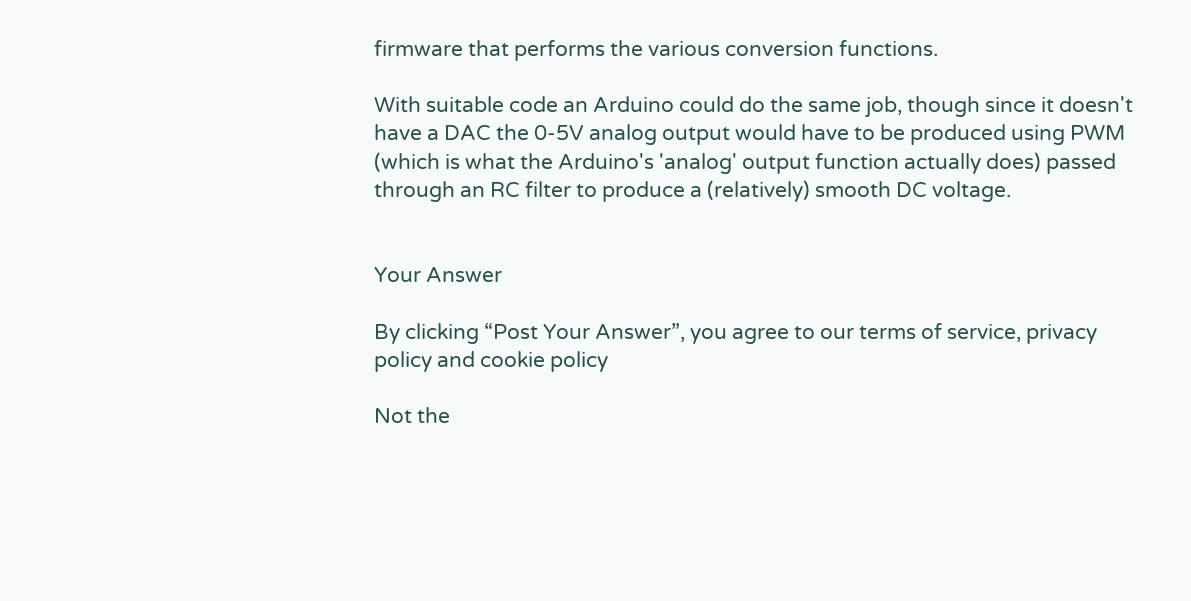firmware that performs the various conversion functions.

With suitable code an Arduino could do the same job, though since it doesn't have a DAC the 0-5V analog output would have to be produced using PWM (which is what the Arduino's 'analog' output function actually does) passed through an RC filter to produce a (relatively) smooth DC voltage.


Your Answer

By clicking “Post Your Answer”, you agree to our terms of service, privacy policy and cookie policy

Not the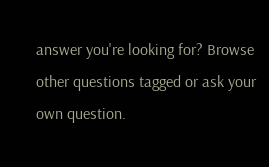answer you're looking for? Browse other questions tagged or ask your own question.